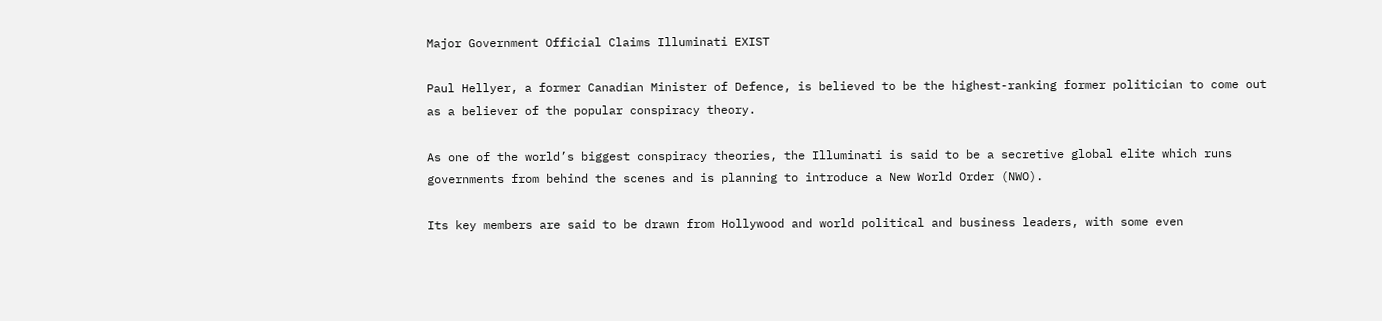Major Government Official Claims Illuminati EXIST

Paul Hellyer, a former Canadian Minister of Defence, is believed to be the highest-ranking former politician to come out as a believer of the popular conspiracy theory.

As one of the world’s biggest conspiracy theories, the Illuminati is said to be a secretive global elite which runs governments from behind the scenes and is planning to introduce a New World Order (NWO).

Its key members are said to be drawn from Hollywood and world political and business leaders, with some even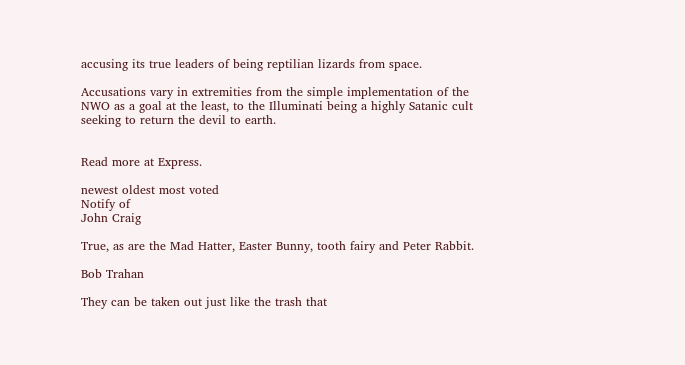accusing its true leaders of being reptilian lizards from space.

Accusations vary in extremities from the simple implementation of the NWO as a goal at the least, to the Illuminati being a highly Satanic cult seeking to return the devil to earth.


Read more at Express.

newest oldest most voted
Notify of
John Craig

True, as are the Mad Hatter, Easter Bunny, tooth fairy and Peter Rabbit.

Bob Trahan

They can be taken out just like the trash that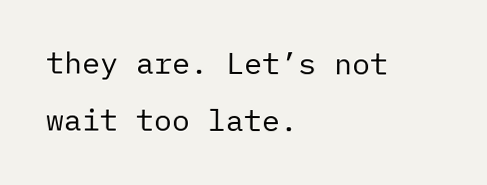they are. Let’s not wait too late.